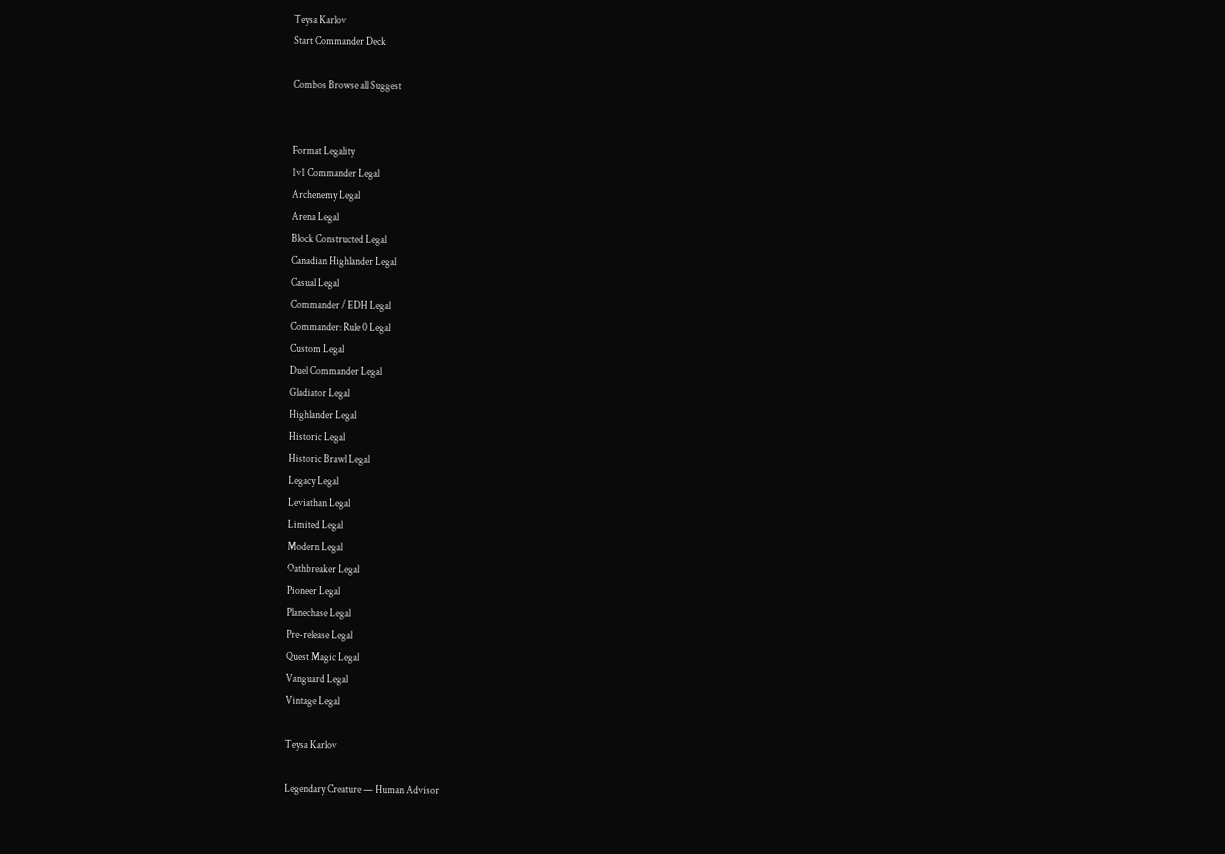Teysa Karlov
Start Commander Deck

Combos Browse all Suggest


Format Legality
1v1 Commander Legal
Archenemy Legal
Arena Legal
Block Constructed Legal
Canadian Highlander Legal
Casual Legal
Commander / EDH Legal
Commander: Rule 0 Legal
Custom Legal
Duel Commander Legal
Gladiator Legal
Highlander Legal
Historic Legal
Historic Brawl Legal
Legacy Legal
Leviathan Legal
Limited Legal
Modern Legal
Oathbreaker Legal
Pioneer Legal
Planechase Legal
Pre-release Legal
Quest Magic Legal
Vanguard Legal
Vintage Legal

Teysa Karlov

Legendary Creature — Human Advisor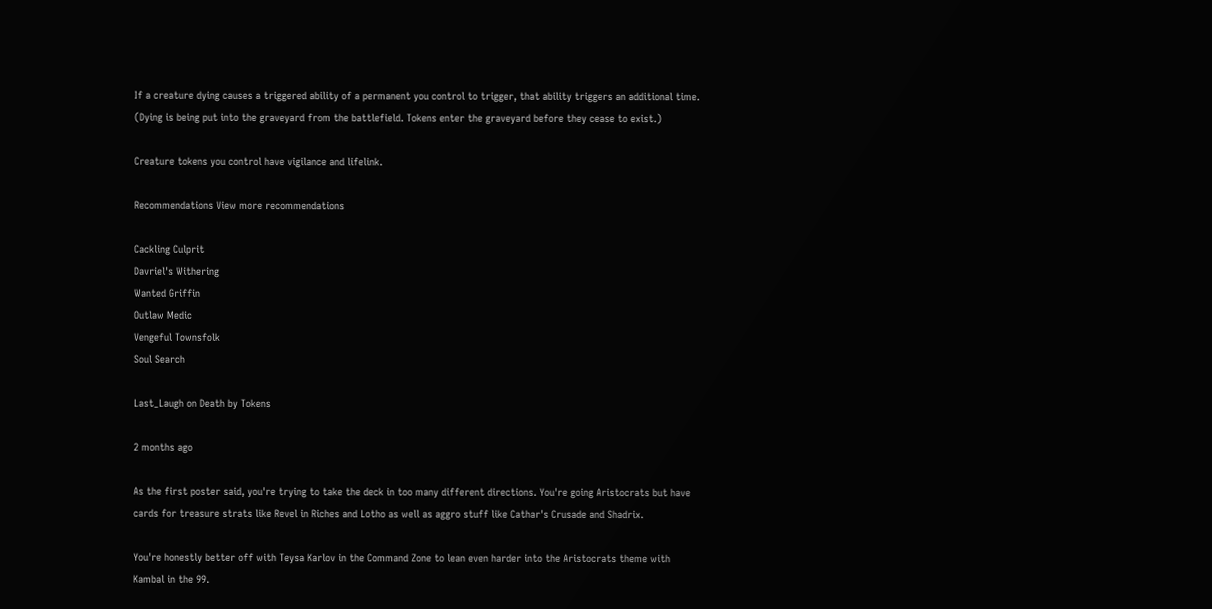If a creature dying causes a triggered ability of a permanent you control to trigger, that ability triggers an additional time. (Dying is being put into the graveyard from the battlefield. Tokens enter the graveyard before they cease to exist.)

Creature tokens you control have vigilance and lifelink.

Recommendations View more recommendations

Cackling Culprit
Davriel's Withering
Wanted Griffin
Outlaw Medic
Vengeful Townsfolk
Soul Search

Last_Laugh on Death by Tokens

2 months ago

As the first poster said, you're trying to take the deck in too many different directions. You're going Aristocrats but have cards for treasure strats like Revel in Riches and Lotho as well as aggro stuff like Cathar's Crusade and Shadrix.

You're honestly better off with Teysa Karlov in the Command Zone to lean even harder into the Aristocrats theme with Kambal in the 99.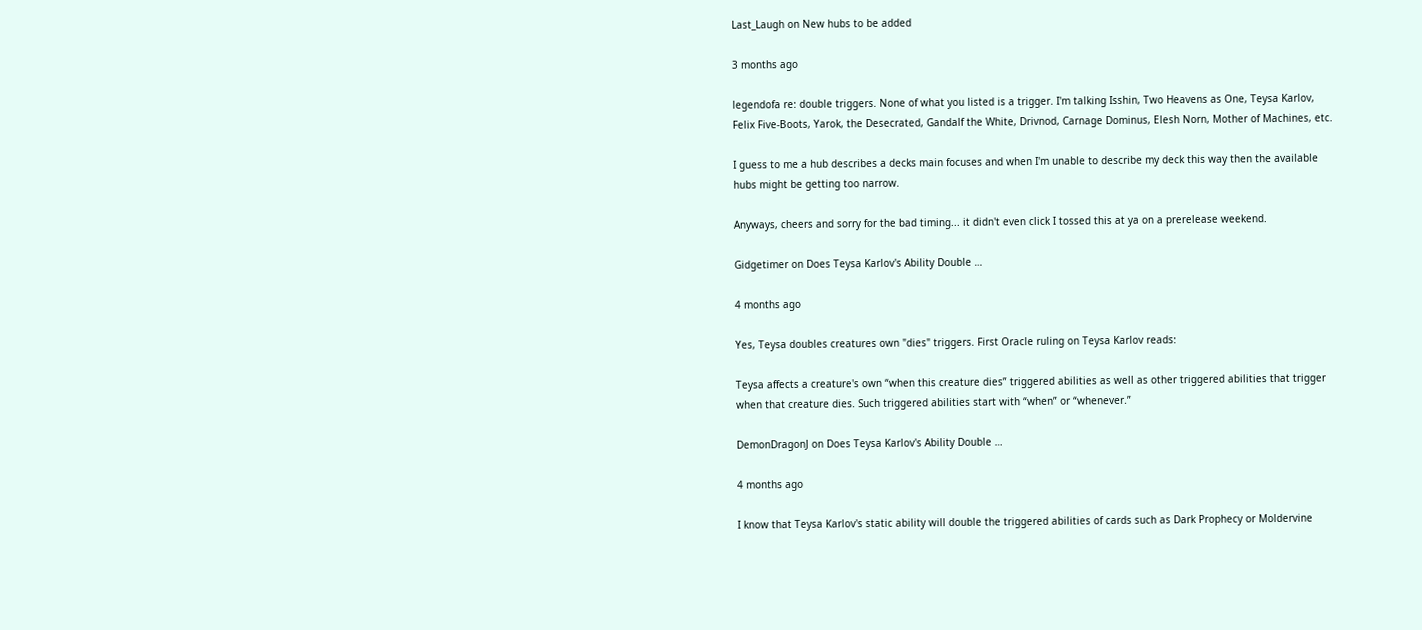Last_Laugh on New hubs to be added

3 months ago

legendofa re: double triggers. None of what you listed is a trigger. I'm talking Isshin, Two Heavens as One, Teysa Karlov, Felix Five-Boots, Yarok, the Desecrated, Gandalf the White, Drivnod, Carnage Dominus, Elesh Norn, Mother of Machines, etc.

I guess to me a hub describes a decks main focuses and when I'm unable to describe my deck this way then the available hubs might be getting too narrow.

Anyways, cheers and sorry for the bad timing... it didn't even click I tossed this at ya on a prerelease weekend.

Gidgetimer on Does Teysa Karlov's Ability Double …

4 months ago

Yes, Teysa doubles creatures own "dies" triggers. First Oracle ruling on Teysa Karlov reads:

Teysa affects a creature's own “when this creature dies” triggered abilities as well as other triggered abilities that trigger when that creature dies. Such triggered abilities start with “when” or “whenever.”

DemonDragonJ on Does Teysa Karlov's Ability Double …

4 months ago

I know that Teysa Karlov's static ability will double the triggered abilities of cards such as Dark Prophecy or Moldervine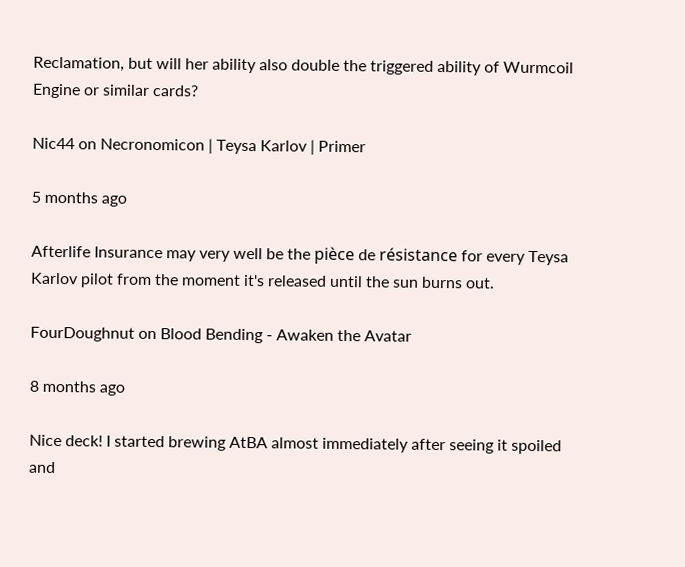Reclamation, but will her ability also double the triggered ability of Wurmcoil Engine or similar cards?

Nic44 on Necronomicon | Teysa Karlov | Primer

5 months ago

Afterlife Insurance may very well be the pièce de résistance for every Teysa Karlov pilot from the moment it's released until the sun burns out.

FourDoughnut on Blood Bending - Awaken the Avatar

8 months ago

Nice deck! I started brewing AtBA almost immediately after seeing it spoiled and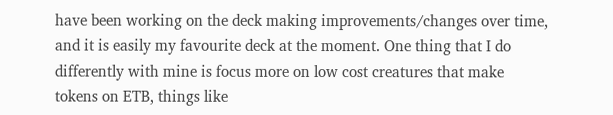have been working on the deck making improvements/changes over time, and it is easily my favourite deck at the moment. One thing that I do differently with mine is focus more on low cost creatures that make tokens on ETB, things like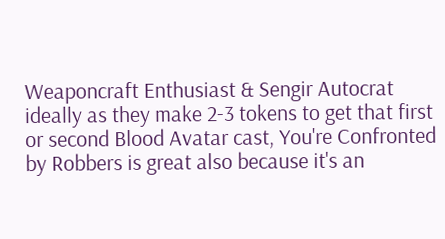Weaponcraft Enthusiast & Sengir Autocrat ideally as they make 2-3 tokens to get that first or second Blood Avatar cast, You're Confronted by Robbers is great also because it's an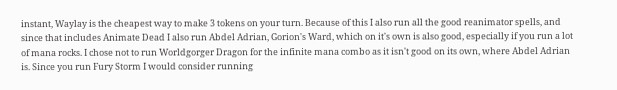instant, Waylay is the cheapest way to make 3 tokens on your turn. Because of this I also run all the good reanimator spells, and since that includes Animate Dead I also run Abdel Adrian, Gorion's Ward, which on it's own is also good, especially if you run a lot of mana rocks. I chose not to run Worldgorger Dragon for the infinite mana combo as it isn't good on its own, where Abdel Adrian is. Since you run Fury Storm I would consider running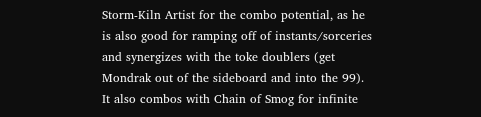Storm-Kiln Artist for the combo potential, as he is also good for ramping off of instants/sorceries and synergizes with the toke doublers (get Mondrak out of the sideboard and into the 99). It also combos with Chain of Smog for infinite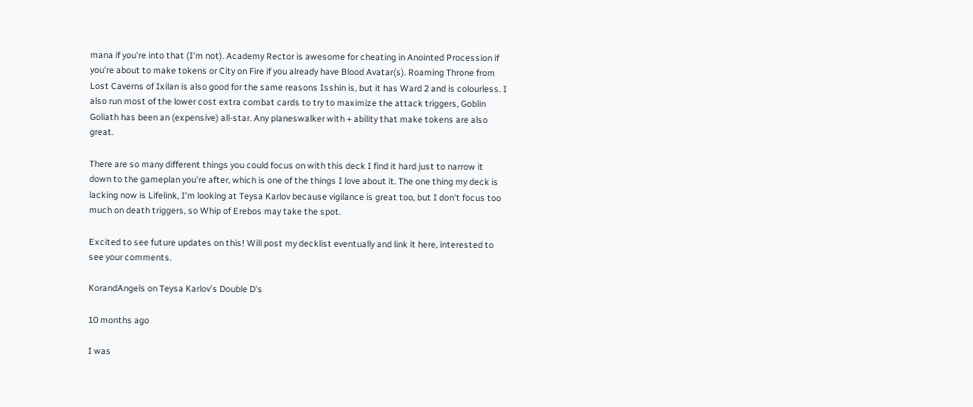mana if you're into that (I'm not). Academy Rector is awesome for cheating in Anointed Procession if you're about to make tokens or City on Fire if you already have Blood Avatar(s). Roaming Throne from Lost Caverns of Ixilan is also good for the same reasons Isshin is, but it has Ward 2 and is colourless. I also run most of the lower cost extra combat cards to try to maximize the attack triggers, Goblin Goliath has been an (expensive) all-star. Any planeswalker with + ability that make tokens are also great.

There are so many different things you could focus on with this deck I find it hard just to narrow it down to the gameplan you're after, which is one of the things I love about it. The one thing my deck is lacking now is Lifelink, I'm looking at Teysa Karlov because vigilance is great too, but I don't focus too much on death triggers, so Whip of Erebos may take the spot.

Excited to see future updates on this! Will post my decklist eventually and link it here, interested to see your comments.

KorandAngels on Teysa Karlov’s Double D's

10 months ago

I was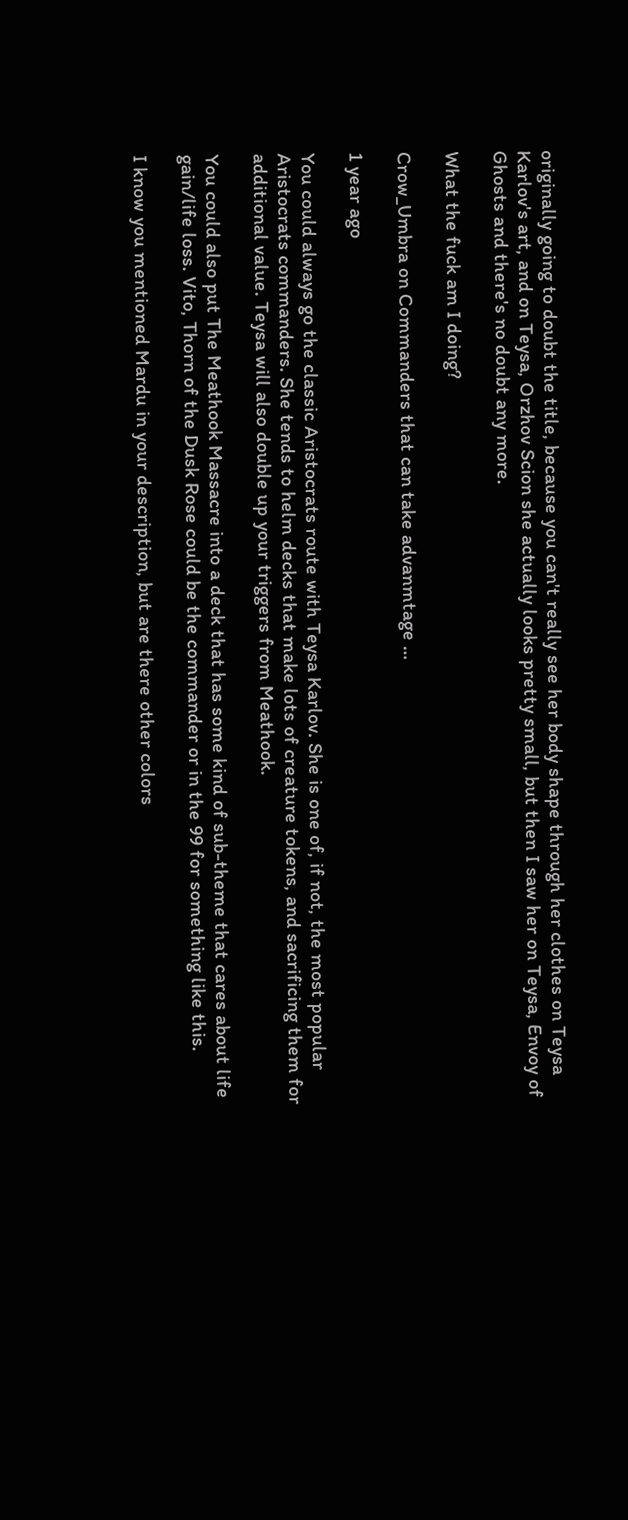originally going to doubt the title, because you can't really see her body shape through her clothes on Teysa Karlov's art, and on Teysa, Orzhov Scion she actually looks pretty small, but then I saw her on Teysa, Envoy of Ghosts and there's no doubt any more.

What the fuck am I doing?

Crow_Umbra on Commanders that can take advanmtage …

1 year ago

You could always go the classic Aristocrats route with Teysa Karlov. She is one of, if not, the most popular Aristocrats commanders. She tends to helm decks that make lots of creature tokens, and sacrificing them for additional value. Teysa will also double up your triggers from Meathook.

You could also put The Meathook Massacre into a deck that has some kind of sub-theme that cares about life gain/life loss. Vito, Thorn of the Dusk Rose could be the commander or in the 99 for something like this.

I know you mentioned Mardu in your description, but are there other colors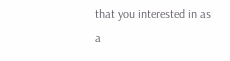that you interested in as a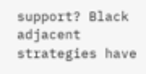support? Black adjacent strategies have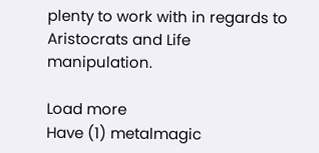plenty to work with in regards to Aristocrats and Life manipulation.

Load more
Have (1) metalmagic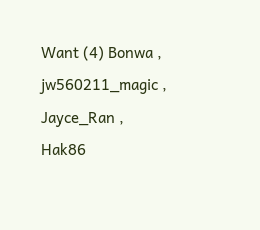Want (4) Bonwa , jw560211_magic , Jayce_Ran , Hak86